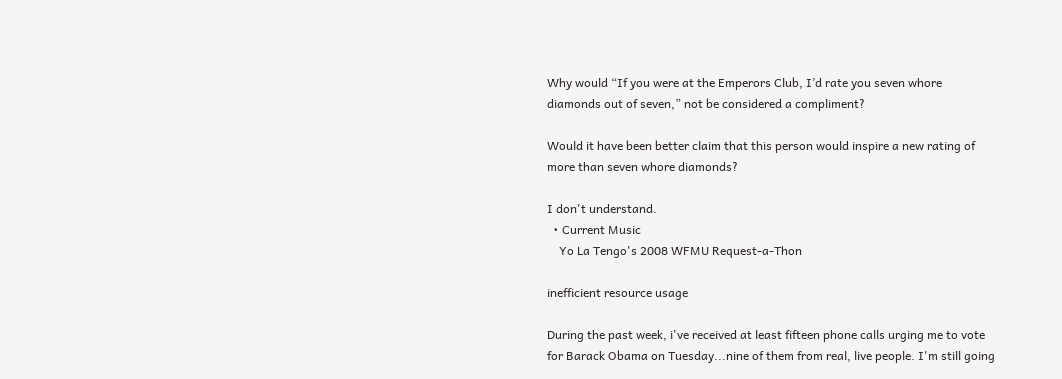Why would “If you were at the Emperors Club, I’d rate you seven whore diamonds out of seven,” not be considered a compliment?

Would it have been better claim that this person would inspire a new rating of more than seven whore diamonds?

I don't understand.
  • Current Music
    Yo La Tengo's 2008 WFMU Request-a-Thon

inefficient resource usage

During the past week, i've received at least fifteen phone calls urging me to vote for Barack Obama on Tuesday...nine of them from real, live people. I'm still going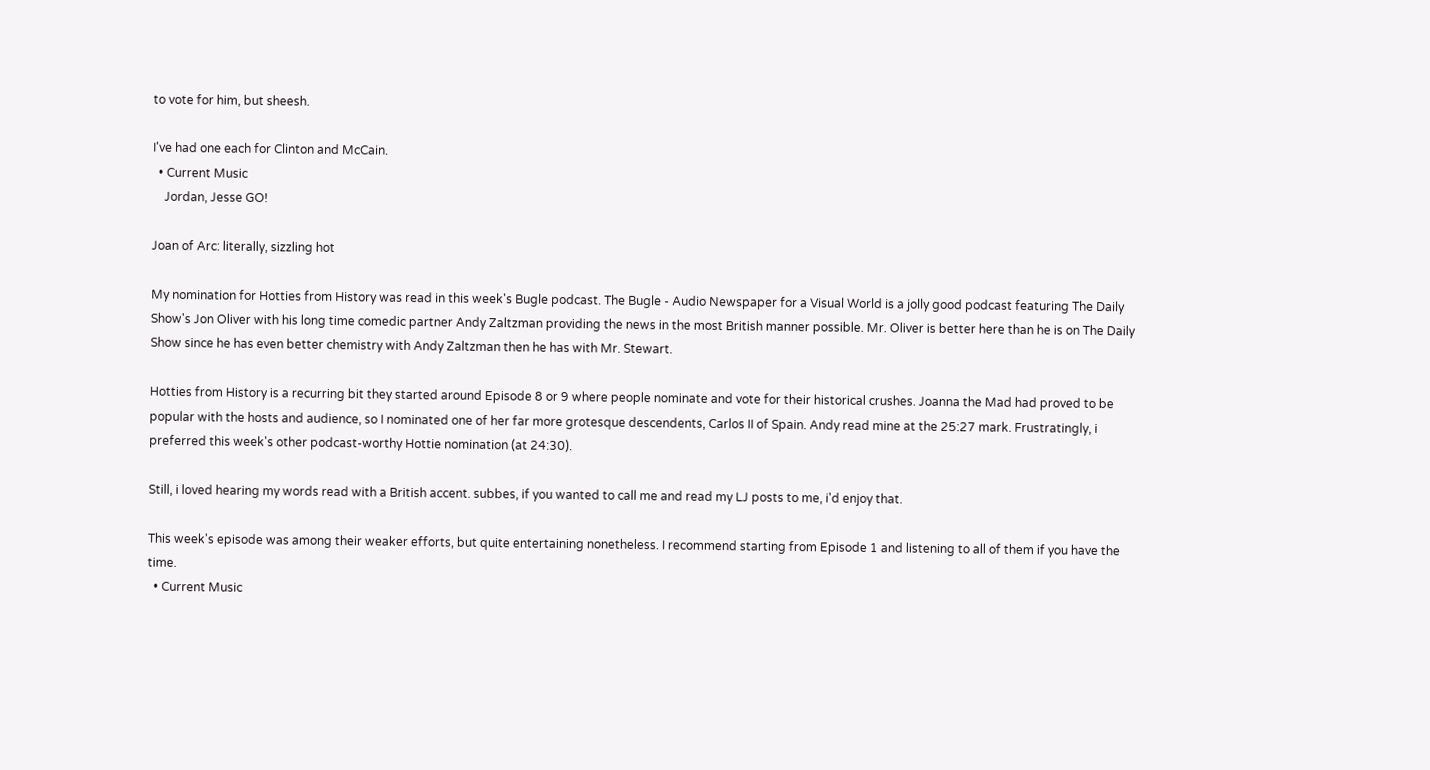to vote for him, but sheesh.

I've had one each for Clinton and McCain.
  • Current Music
    Jordan, Jesse GO!

Joan of Arc: literally, sizzling hot

My nomination for Hotties from History was read in this week's Bugle podcast. The Bugle - Audio Newspaper for a Visual World is a jolly good podcast featuring The Daily Show's Jon Oliver with his long time comedic partner Andy Zaltzman providing the news in the most British manner possible. Mr. Oliver is better here than he is on The Daily Show since he has even better chemistry with Andy Zaltzman then he has with Mr. Stewart.

Hotties from History is a recurring bit they started around Episode 8 or 9 where people nominate and vote for their historical crushes. Joanna the Mad had proved to be popular with the hosts and audience, so I nominated one of her far more grotesque descendents, Carlos II of Spain. Andy read mine at the 25:27 mark. Frustratingly, i preferred this week's other podcast-worthy Hottie nomination (at 24:30).

Still, i loved hearing my words read with a British accent. subbes, if you wanted to call me and read my LJ posts to me, i'd enjoy that.

This week's episode was among their weaker efforts, but quite entertaining nonetheless. I recommend starting from Episode 1 and listening to all of them if you have the time.
  • Current Music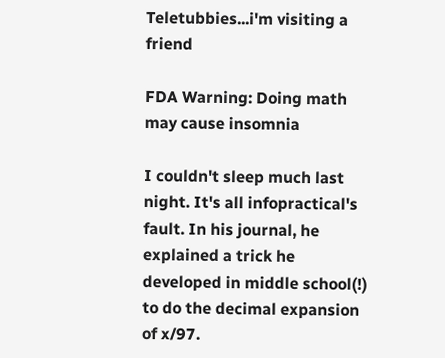Teletubbies...i'm visiting a friend

FDA Warning: Doing math may cause insomnia

I couldn't sleep much last night. It's all infopractical's fault. In his journal, he explained a trick he developed in middle school(!) to do the decimal expansion of x/97.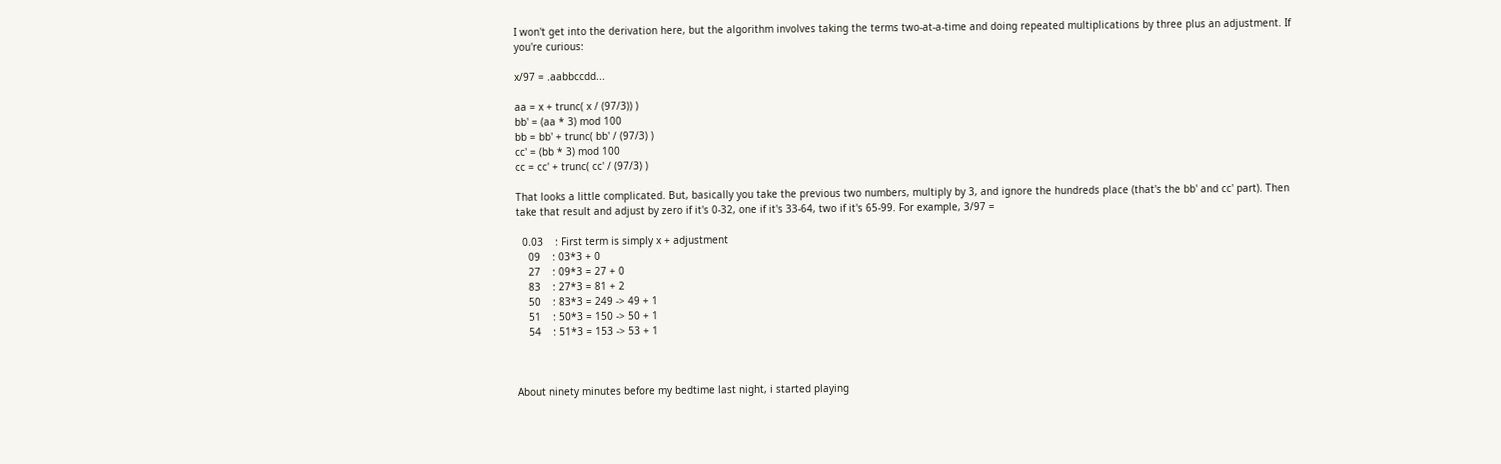I won't get into the derivation here, but the algorithm involves taking the terms two-at-a-time and doing repeated multiplications by three plus an adjustment. If you're curious:

x/97 = .aabbccdd...

aa = x + trunc( x / (97/3)) )
bb' = (aa * 3) mod 100
bb = bb' + trunc( bb' / (97/3) )
cc' = (bb * 3) mod 100
cc = cc' + trunc( cc' / (97/3) )

That looks a little complicated. But, basically you take the previous two numbers, multiply by 3, and ignore the hundreds place (that's the bb' and cc' part). Then take that result and adjust by zero if it's 0-32, one if it's 33-64, two if it's 65-99. For example, 3/97 =

  0.03    : First term is simply x + adjustment
    09    : 03*3 + 0
    27    : 09*3 = 27 + 0
    83    : 27*3 = 81 + 2
    50    : 83*3 = 249 -> 49 + 1
    51    : 50*3 = 150 -> 50 + 1
    54    : 51*3 = 153 -> 53 + 1



About ninety minutes before my bedtime last night, i started playing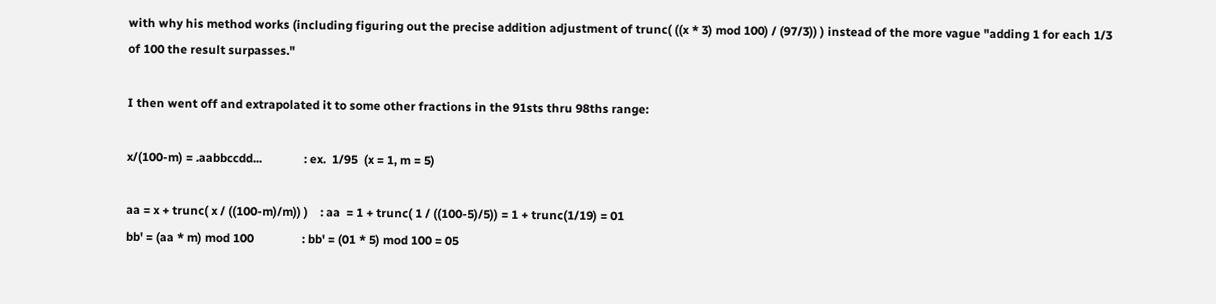with why his method works (including figuring out the precise addition adjustment of trunc( ((x * 3) mod 100) / (97/3)) ) instead of the more vague "adding 1 for each 1/3 of 100 the result surpasses."

I then went off and extrapolated it to some other fractions in the 91sts thru 98ths range:

x/(100-m) = .aabbccdd...              : ex.  1/95  (x = 1, m = 5)

aa = x + trunc( x / ((100-m)/m)) )    : aa  = 1 + trunc( 1 / ((100-5)/5)) = 1 + trunc(1/19) = 01
bb' = (aa * m) mod 100                : bb' = (01 * 5) mod 100 = 05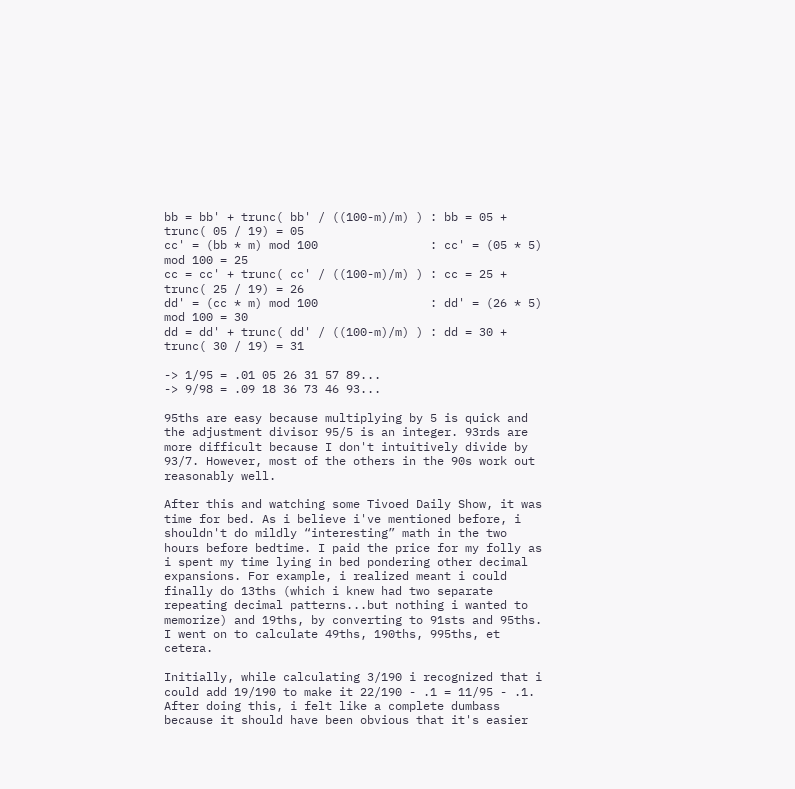bb = bb' + trunc( bb' / ((100-m)/m) ) : bb = 05 + trunc( 05 / 19) = 05
cc' = (bb * m) mod 100                : cc' = (05 * 5) mod 100 = 25
cc = cc' + trunc( cc' / ((100-m)/m) ) : cc = 25 + trunc( 25 / 19) = 26
dd' = (cc * m) mod 100                : dd' = (26 * 5) mod 100 = 30
dd = dd' + trunc( dd' / ((100-m)/m) ) : dd = 30 + trunc( 30 / 19) = 31

-> 1/95 = .01 05 26 31 57 89...
-> 9/98 = .09 18 36 73 46 93...

95ths are easy because multiplying by 5 is quick and the adjustment divisor 95/5 is an integer. 93rds are more difficult because I don't intuitively divide by 93/7. However, most of the others in the 90s work out reasonably well.

After this and watching some Tivoed Daily Show, it was time for bed. As i believe i've mentioned before, i shouldn't do mildly “interesting” math in the two hours before bedtime. I paid the price for my folly as i spent my time lying in bed pondering other decimal expansions. For example, i realized meant i could finally do 13ths (which i knew had two separate repeating decimal patterns...but nothing i wanted to memorize) and 19ths, by converting to 91sts and 95ths. I went on to calculate 49ths, 190ths, 995ths, et cetera.

Initially, while calculating 3/190 i recognized that i could add 19/190 to make it 22/190 - .1 = 11/95 - .1. After doing this, i felt like a complete dumbass because it should have been obvious that it's easier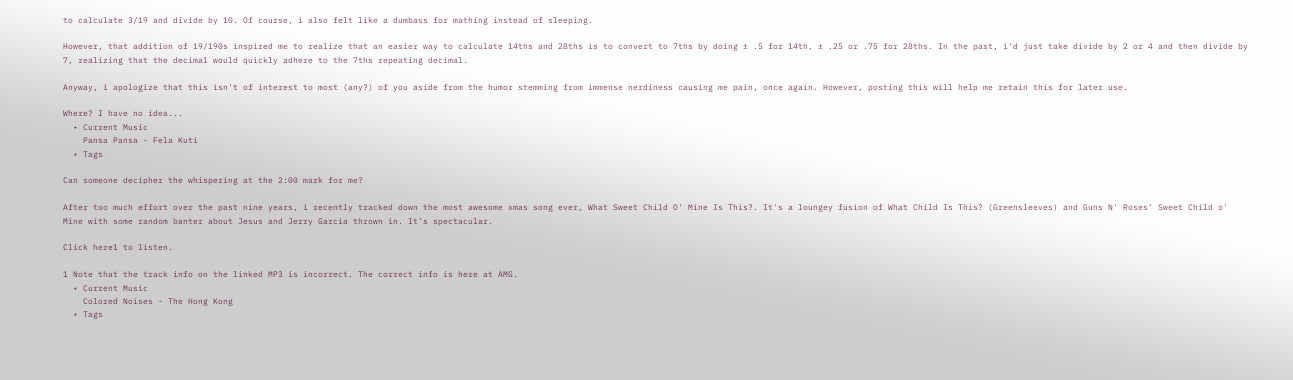to calculate 3/19 and divide by 10. Of course, i also felt like a dumbass for mathing instead of sleeping.

However, that addition of 19/190s inspired me to realize that an easier way to calculate 14ths and 28ths is to convert to 7ths by doing ± .5 for 14th, ± .25 or .75 for 28ths. In the past, i'd just take divide by 2 or 4 and then divide by 7, realizing that the decimal would quickly adhere to the 7ths repeating decimal.

Anyway, i apologize that this isn't of interest to most (any?) of you aside from the humor stemming from immense nerdiness causing me pain, once again. However, posting this will help me retain this for later use.

Where? I have no idea...
  • Current Music
    Pansa Pansa - Fela Kuti
  • Tags

Can someone decipher the whispering at the 2:00 mark for me?

After too much effort over the past nine years, i recently tracked down the most awesome xmas song ever, What Sweet Child O' Mine Is This?. It's a loungey fusion of What Child Is This? (Greensleeves) and Guns N' Roses' Sweet Child o' Mine with some random banter about Jesus and Jerry Garcia thrown in. It's spectacular.

Click here1 to listen.

1 Note that the track info on the linked MP3 is incorrect. The correct info is here at AMG.
  • Current Music
    Colored Noises - The Hong Kong
  • Tags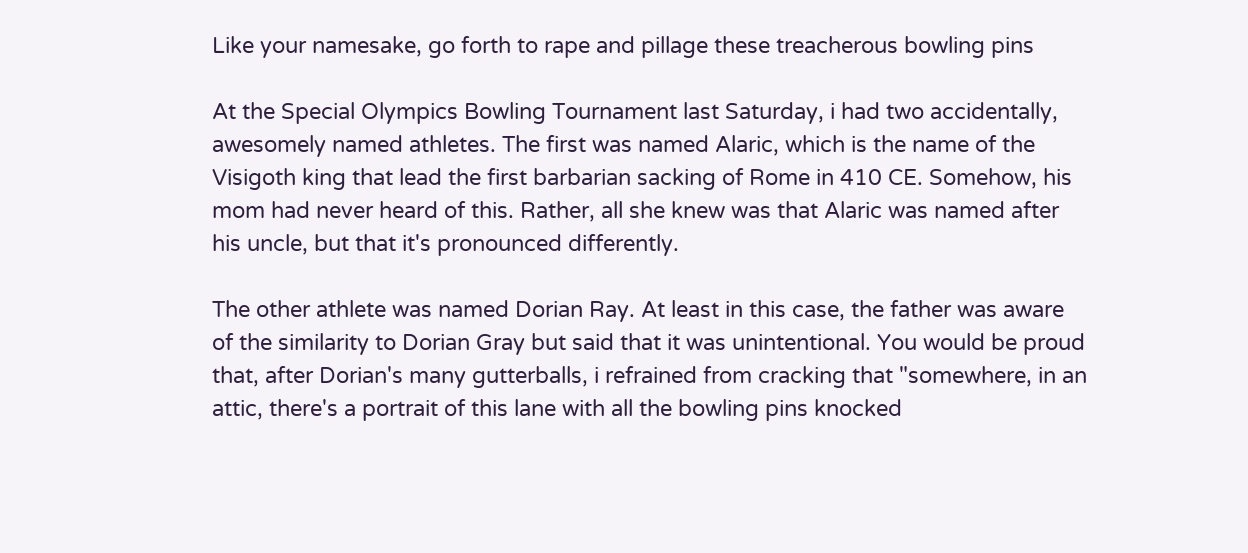Like your namesake, go forth to rape and pillage these treacherous bowling pins

At the Special Olympics Bowling Tournament last Saturday, i had two accidentally, awesomely named athletes. The first was named Alaric, which is the name of the Visigoth king that lead the first barbarian sacking of Rome in 410 CE. Somehow, his mom had never heard of this. Rather, all she knew was that Alaric was named after his uncle, but that it's pronounced differently.

The other athlete was named Dorian Ray. At least in this case, the father was aware of the similarity to Dorian Gray but said that it was unintentional. You would be proud that, after Dorian's many gutterballs, i refrained from cracking that "somewhere, in an attic, there's a portrait of this lane with all the bowling pins knocked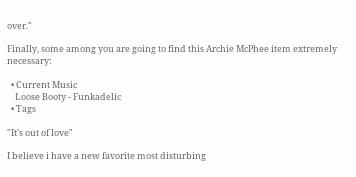over."

Finally, some among you are going to find this Archie McPhee item extremely necessary:

  • Current Music
    Loose Booty - Funkadelic
  • Tags

"It's out of love"

I believe i have a new favorite most disturbing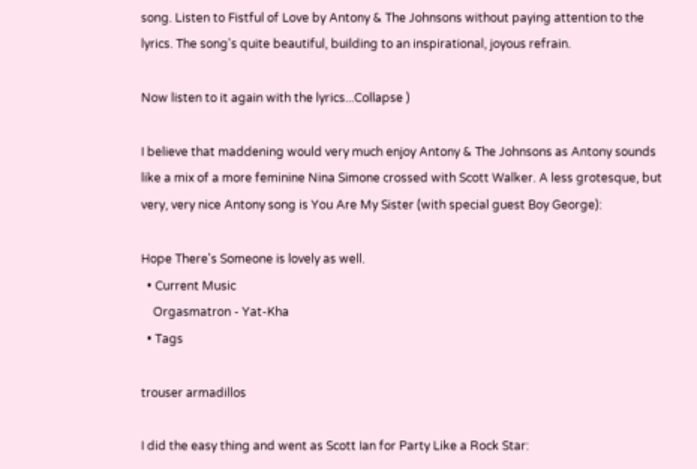song. Listen to Fistful of Love by Antony & The Johnsons without paying attention to the lyrics. The song's quite beautiful, building to an inspirational, joyous refrain.

Now listen to it again with the lyrics...Collapse )

I believe that maddening would very much enjoy Antony & The Johnsons as Antony sounds like a mix of a more feminine Nina Simone crossed with Scott Walker. A less grotesque, but very, very nice Antony song is You Are My Sister (with special guest Boy George):

Hope There's Someone is lovely as well.
  • Current Music
    Orgasmatron - Yat-Kha
  • Tags

trouser armadillos

I did the easy thing and went as Scott Ian for Party Like a Rock Star: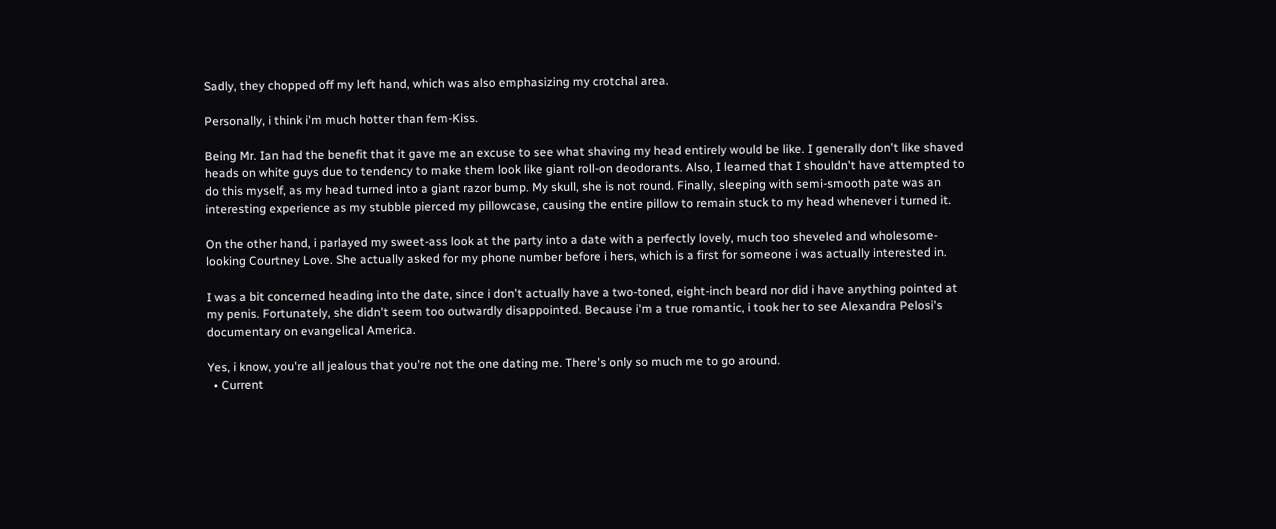Sadly, they chopped off my left hand, which was also emphasizing my crotchal area.

Personally, i think i'm much hotter than fem-Kiss.

Being Mr. Ian had the benefit that it gave me an excuse to see what shaving my head entirely would be like. I generally don't like shaved heads on white guys due to tendency to make them look like giant roll-on deodorants. Also, I learned that I shouldn't have attempted to do this myself, as my head turned into a giant razor bump. My skull, she is not round. Finally, sleeping with semi-smooth pate was an interesting experience as my stubble pierced my pillowcase, causing the entire pillow to remain stuck to my head whenever i turned it.

On the other hand, i parlayed my sweet-ass look at the party into a date with a perfectly lovely, much too sheveled and wholesome-looking Courtney Love. She actually asked for my phone number before i hers, which is a first for someone i was actually interested in.

I was a bit concerned heading into the date, since i don't actually have a two-toned, eight-inch beard nor did i have anything pointed at my penis. Fortunately, she didn't seem too outwardly disappointed. Because i'm a true romantic, i took her to see Alexandra Pelosi's documentary on evangelical America.

Yes, i know, you're all jealous that you're not the one dating me. There's only so much me to go around.
  • Current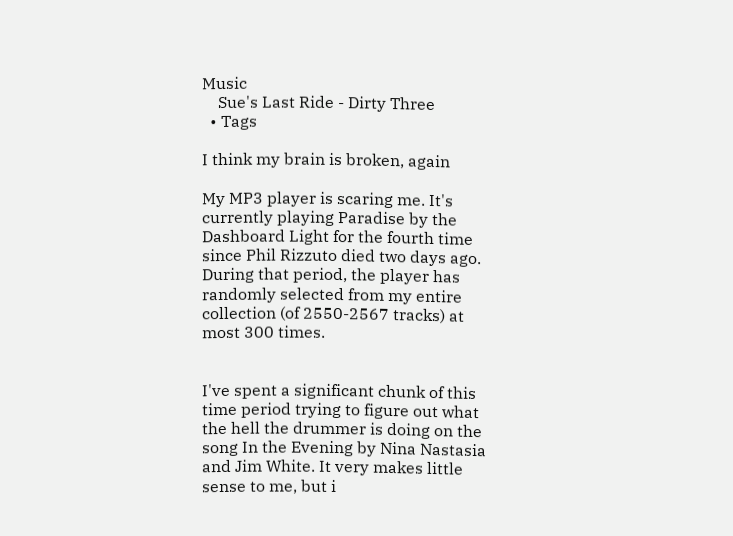Music
    Sue's Last Ride - Dirty Three
  • Tags

I think my brain is broken, again

My MP3 player is scaring me. It's currently playing Paradise by the Dashboard Light for the fourth time since Phil Rizzuto died two days ago. During that period, the player has randomly selected from my entire collection (of 2550-2567 tracks) at most 300 times.


I've spent a significant chunk of this time period trying to figure out what the hell the drummer is doing on the song In the Evening by Nina Nastasia and Jim White. It very makes little sense to me, but i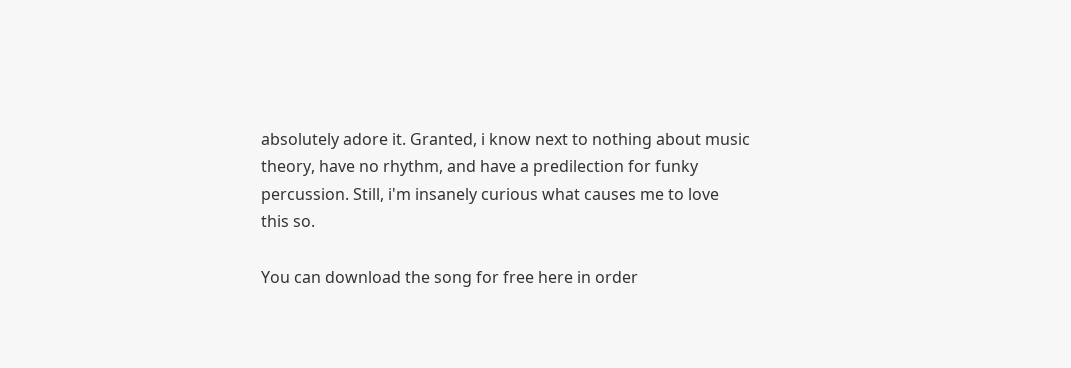absolutely adore it. Granted, i know next to nothing about music theory, have no rhythm, and have a predilection for funky percussion. Still, i'm insanely curious what causes me to love this so.

You can download the song for free here in order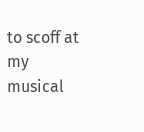to scoff at my musical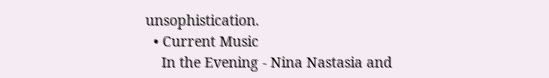unsophistication.
  • Current Music
    In the Evening - Nina Nastasia and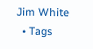Jim White
  • Tags